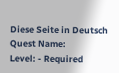Diese Seite in Deutsch
Quest Name:
Level: - Required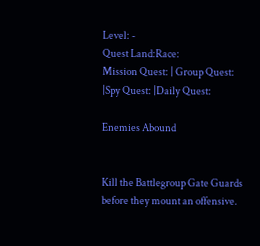Level: -
Quest Land:Race:
Mission Quest: | Group Quest: |Spy Quest: |Daily Quest:

Enemies Abound


Kill the Battlegroup Gate Guards before they mount an offensive.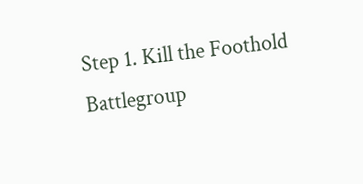Step 1. Kill the Foothold Battlegroup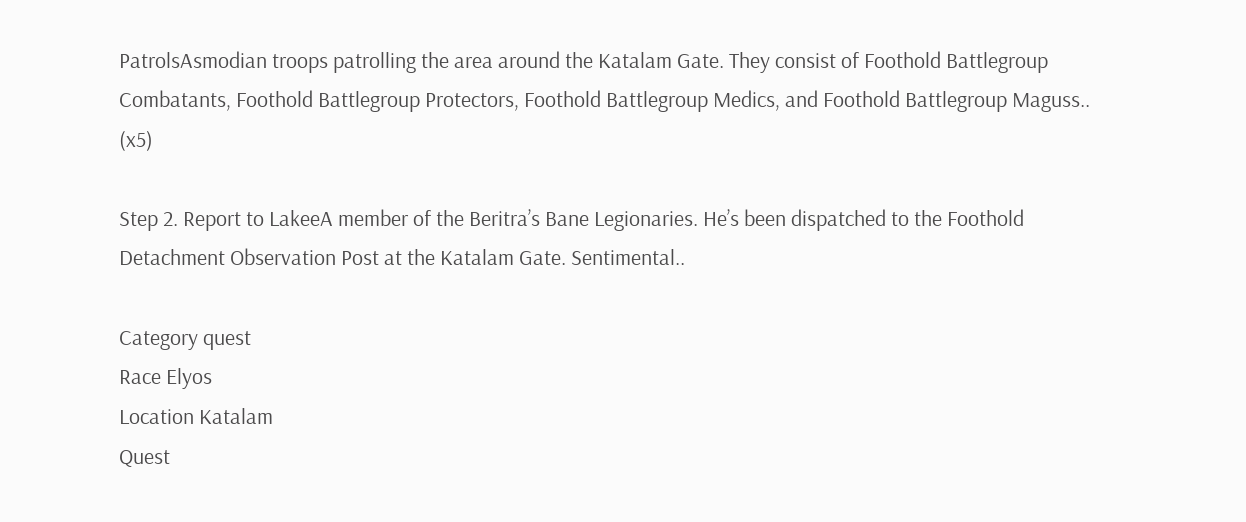PatrolsAsmodian troops patrolling the area around the Katalam Gate. They consist of Foothold Battlegroup Combatants, Foothold Battlegroup Protectors, Foothold Battlegroup Medics, and Foothold Battlegroup Maguss.. (x5)

Step 2. Report to LakeeA member of the Beritra’s Bane Legionaries. He’s been dispatched to the Foothold Detachment Observation Post at the Katalam Gate. Sentimental..

Category quest
Race Elyos
Location Katalam
Quest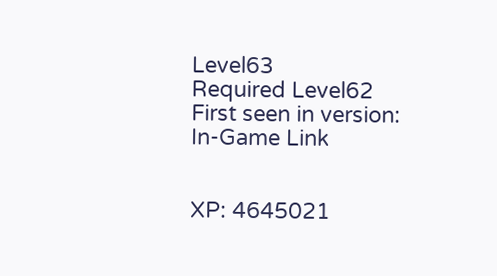Level63
Required Level62
First seen in version:
In-Game Link


XP: 4645021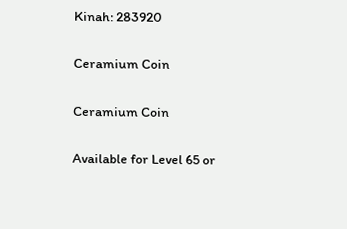Kinah: 283920

Ceramium Coin

Ceramium Coin

Available for Level 65 or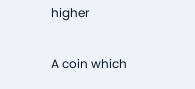higher

A coin which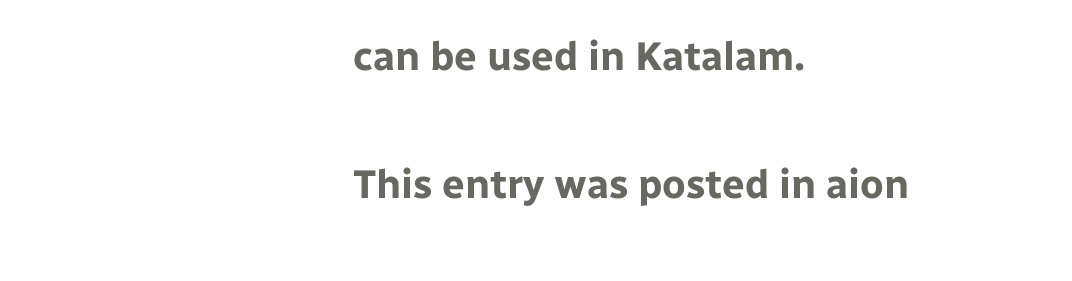can be used in Katalam.

This entry was posted in aion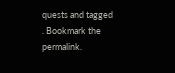quests and tagged . Bookmark the permalink.